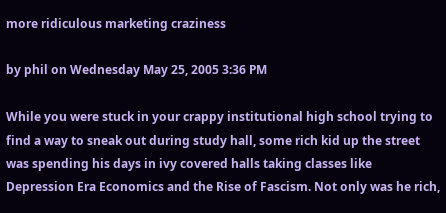more ridiculous marketing craziness

by phil on Wednesday May 25, 2005 3:36 PM

While you were stuck in your crappy institutional high school trying to find a way to sneak out during study hall, some rich kid up the street was spending his days in ivy covered halls taking classes like Depression Era Economics and the Rise of Fascism. Not only was he rich,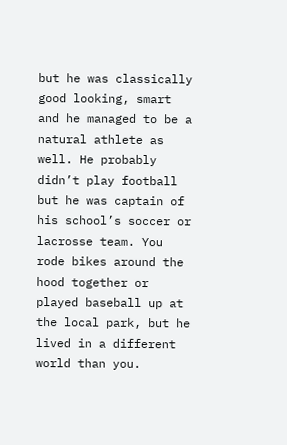but he was classically good looking, smart and he managed to be a natural athlete as well. He probably didn’t play football but he was captain of his school’s soccer or lacrosse team. You rode bikes around the hood together or played baseball up at the local park, but he lived in a different world than you.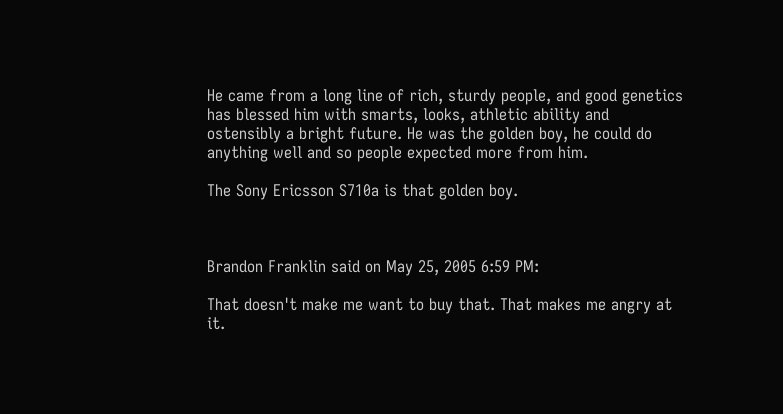He came from a long line of rich, sturdy people, and good genetics has blessed him with smarts, looks, athletic ability and ostensibly a bright future. He was the golden boy, he could do anything well and so people expected more from him.

The Sony Ericsson S710a is that golden boy.



Brandon Franklin said on May 25, 2005 6:59 PM:

That doesn't make me want to buy that. That makes me angry at it.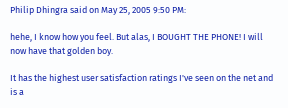Philip Dhingra said on May 25, 2005 9:50 PM:

hehe, I know how you feel. But alas, I BOUGHT THE PHONE! I will now have that golden boy.

It has the highest user satisfaction ratings I've seen on the net and is a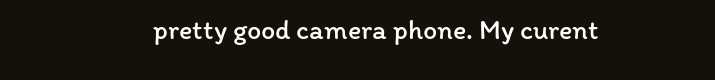pretty good camera phone. My curent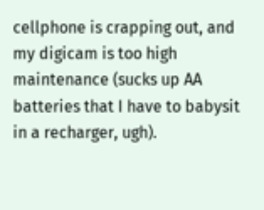cellphone is crapping out, and my digicam is too high maintenance (sucks up AA batteries that I have to babysit in a recharger, ugh).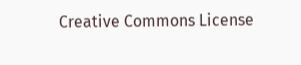Creative Commons License